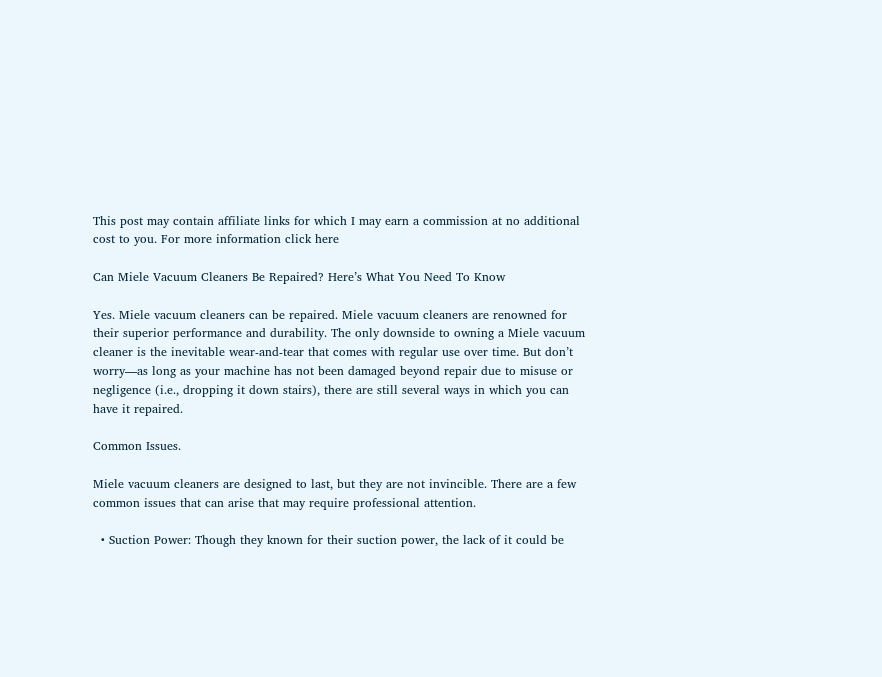This post may contain affiliate links for which I may earn a commission at no additional cost to you. For more information click here

Can Miele Vacuum Cleaners Be Repaired? Here’s What You Need To Know

Yes. Miele vacuum cleaners can be repaired. Miele vacuum cleaners are renowned for their superior performance and durability. The only downside to owning a Miele vacuum cleaner is the inevitable wear-and-tear that comes with regular use over time. But don’t worry—as long as your machine has not been damaged beyond repair due to misuse or negligence (i.e., dropping it down stairs), there are still several ways in which you can have it repaired.

Common Issues.

Miele vacuum cleaners are designed to last, but they are not invincible. There are a few common issues that can arise that may require professional attention.

  • Suction Power: Though they known for their suction power, the lack of it could be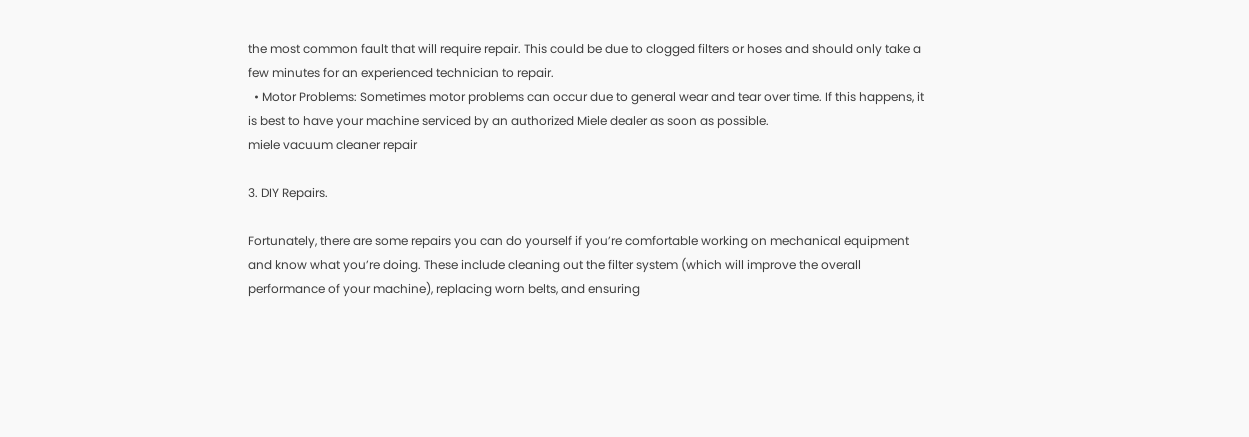the most common fault that will require repair. This could be due to clogged filters or hoses and should only take a few minutes for an experienced technician to repair.
  • Motor Problems: Sometimes motor problems can occur due to general wear and tear over time. If this happens, it is best to have your machine serviced by an authorized Miele dealer as soon as possible.
miele vacuum cleaner repair

3. DIY Repairs.

Fortunately, there are some repairs you can do yourself if you’re comfortable working on mechanical equipment and know what you’re doing. These include cleaning out the filter system (which will improve the overall performance of your machine), replacing worn belts, and ensuring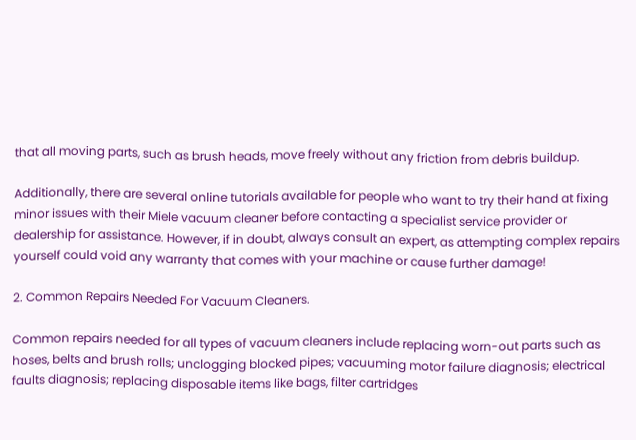that all moving parts, such as brush heads, move freely without any friction from debris buildup.

Additionally, there are several online tutorials available for people who want to try their hand at fixing minor issues with their Miele vacuum cleaner before contacting a specialist service provider or dealership for assistance. However, if in doubt, always consult an expert, as attempting complex repairs yourself could void any warranty that comes with your machine or cause further damage!

2. Common Repairs Needed For Vacuum Cleaners.

Common repairs needed for all types of vacuum cleaners include replacing worn-out parts such as hoses, belts and brush rolls; unclogging blocked pipes; vacuuming motor failure diagnosis; electrical faults diagnosis; replacing disposable items like bags, filter cartridges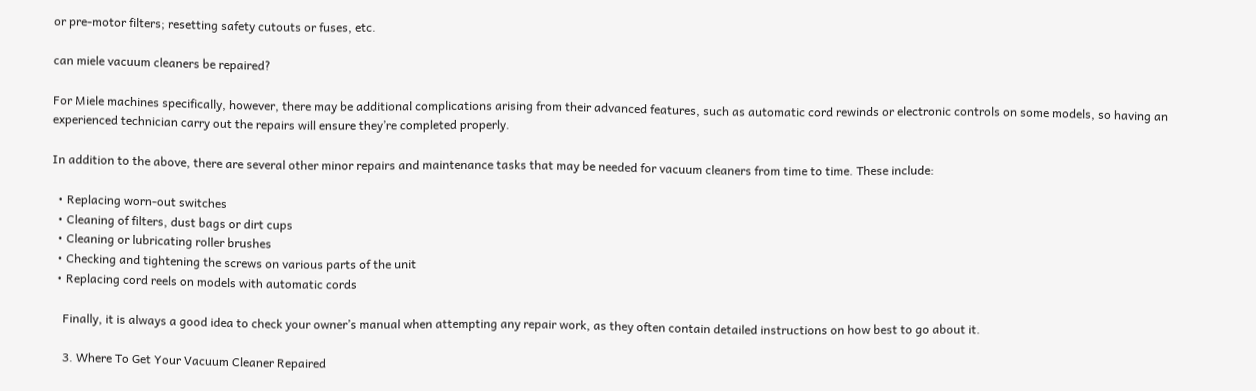or pre-motor filters; resetting safety cutouts or fuses, etc.

can miele vacuum cleaners be repaired?

For Miele machines specifically, however, there may be additional complications arising from their advanced features, such as automatic cord rewinds or electronic controls on some models, so having an experienced technician carry out the repairs will ensure they’re completed properly.

In addition to the above, there are several other minor repairs and maintenance tasks that may be needed for vacuum cleaners from time to time. These include:

  • Replacing worn-out switches
  • Cleaning of filters, dust bags or dirt cups
  • Cleaning or lubricating roller brushes
  • Checking and tightening the screws on various parts of the unit
  • Replacing cord reels on models with automatic cords

    Finally, it is always a good idea to check your owner’s manual when attempting any repair work, as they often contain detailed instructions on how best to go about it.

    3. Where To Get Your Vacuum Cleaner Repaired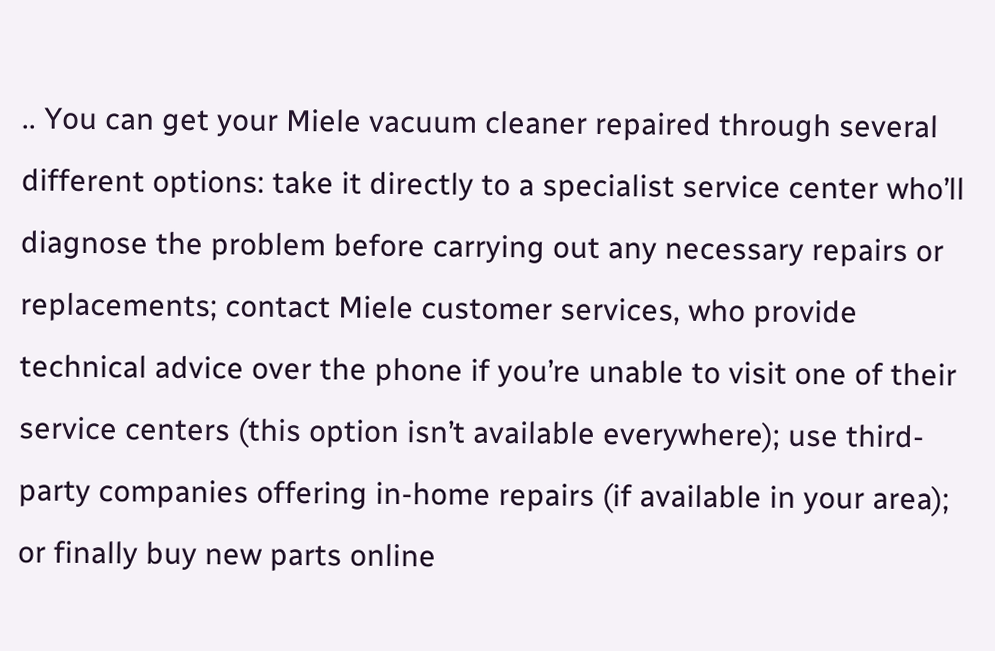.. You can get your Miele vacuum cleaner repaired through several different options: take it directly to a specialist service center who’ll diagnose the problem before carrying out any necessary repairs or replacements; contact Miele customer services, who provide technical advice over the phone if you’re unable to visit one of their service centers (this option isn’t available everywhere); use third-party companies offering in-home repairs (if available in your area); or finally buy new parts online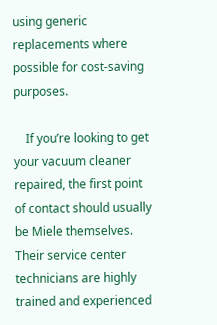using generic replacements where possible for cost-saving purposes.

    If you’re looking to get your vacuum cleaner repaired, the first point of contact should usually be Miele themselves. Their service center technicians are highly trained and experienced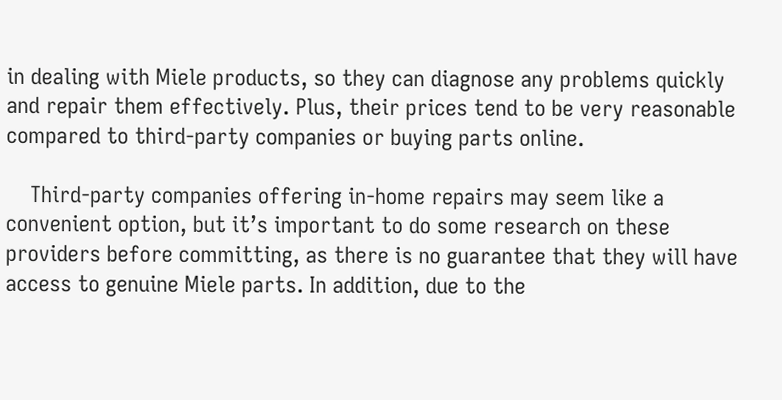in dealing with Miele products, so they can diagnose any problems quickly and repair them effectively. Plus, their prices tend to be very reasonable compared to third-party companies or buying parts online.

    Third-party companies offering in-home repairs may seem like a convenient option, but it’s important to do some research on these providers before committing, as there is no guarantee that they will have access to genuine Miele parts. In addition, due to the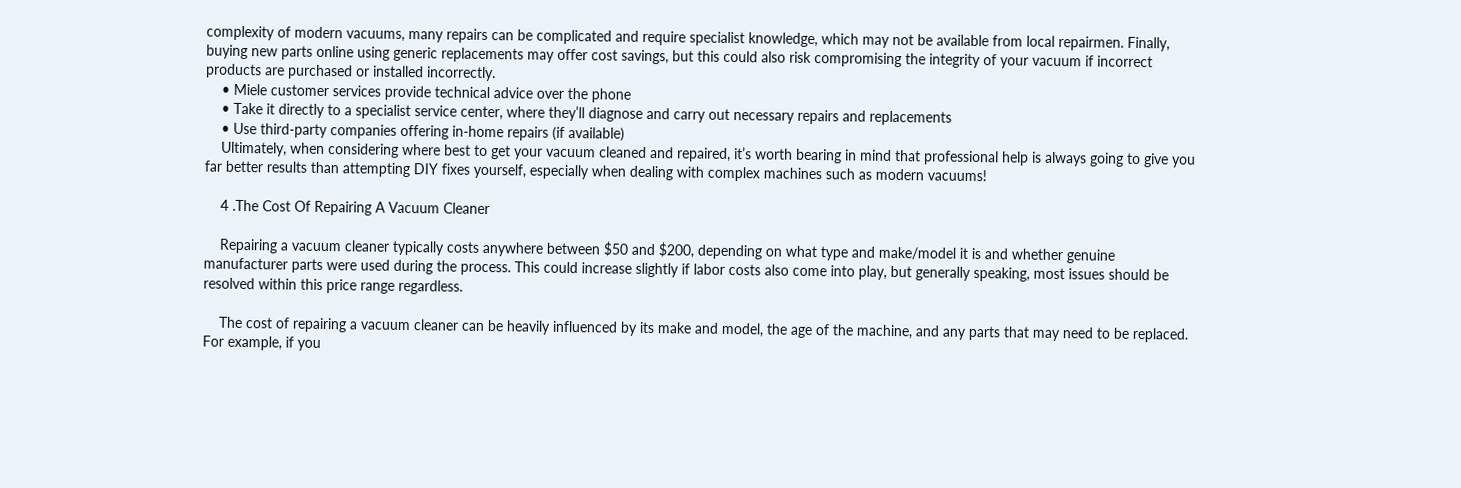complexity of modern vacuums, many repairs can be complicated and require specialist knowledge, which may not be available from local repairmen. Finally, buying new parts online using generic replacements may offer cost savings, but this could also risk compromising the integrity of your vacuum if incorrect products are purchased or installed incorrectly.
    • Miele customer services provide technical advice over the phone
    • Take it directly to a specialist service center, where they’ll diagnose and carry out necessary repairs and replacements
    • Use third-party companies offering in-home repairs (if available)
    Ultimately, when considering where best to get your vacuum cleaned and repaired, it’s worth bearing in mind that professional help is always going to give you far better results than attempting DIY fixes yourself, especially when dealing with complex machines such as modern vacuums!

    4 .The Cost Of Repairing A Vacuum Cleaner

    Repairing a vacuum cleaner typically costs anywhere between $50 and $200, depending on what type and make/model it is and whether genuine manufacturer parts were used during the process. This could increase slightly if labor costs also come into play, but generally speaking, most issues should be resolved within this price range regardless.

    The cost of repairing a vacuum cleaner can be heavily influenced by its make and model, the age of the machine, and any parts that may need to be replaced. For example, if you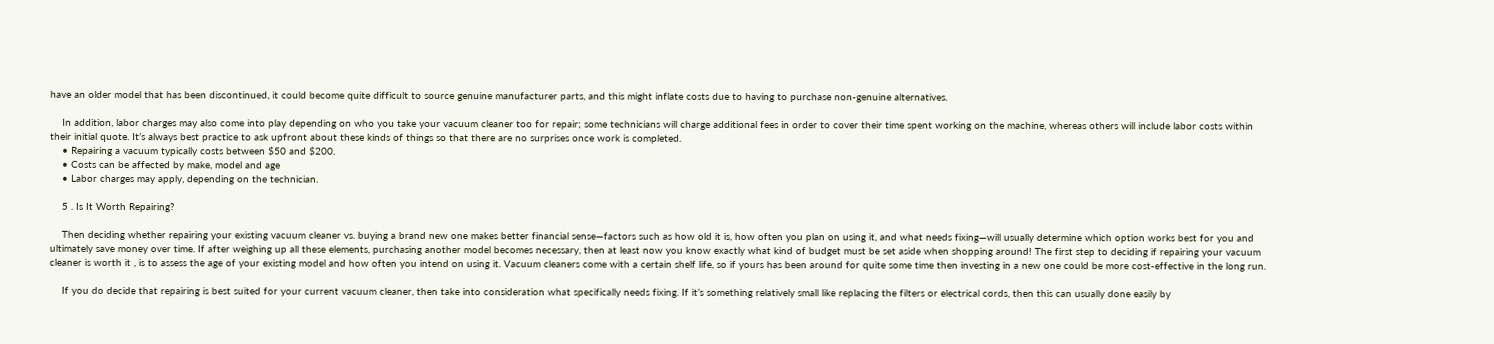have an older model that has been discontinued, it could become quite difficult to source genuine manufacturer parts, and this might inflate costs due to having to purchase non-genuine alternatives.

    In addition, labor charges may also come into play depending on who you take your vacuum cleaner too for repair; some technicians will charge additional fees in order to cover their time spent working on the machine, whereas others will include labor costs within their initial quote. It’s always best practice to ask upfront about these kinds of things so that there are no surprises once work is completed.
    • Repairing a vacuum typically costs between $50 and $200.
    • Costs can be affected by make, model and age
    • Labor charges may apply, depending on the technician.

    5 . Is It Worth Repairing?

    Then deciding whether repairing your existing vacuum cleaner vs. buying a brand new one makes better financial sense—factors such as how old it is, how often you plan on using it, and what needs fixing—will usually determine which option works best for you and ultimately save money over time. If after weighing up all these elements, purchasing another model becomes necessary, then at least now you know exactly what kind of budget must be set aside when shopping around! The first step to deciding if repairing your vacuum cleaner is worth it , is to assess the age of your existing model and how often you intend on using it. Vacuum cleaners come with a certain shelf life, so if yours has been around for quite some time then investing in a new one could be more cost-effective in the long run.

    If you do decide that repairing is best suited for your current vacuum cleaner, then take into consideration what specifically needs fixing. If it’s something relatively small like replacing the filters or electrical cords, then this can usually done easily by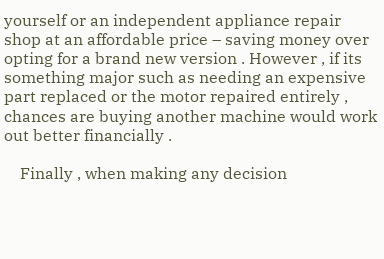yourself or an independent appliance repair shop at an affordable price – saving money over opting for a brand new version . However , if its something major such as needing an expensive part replaced or the motor repaired entirely , chances are buying another machine would work out better financially .

    Finally , when making any decision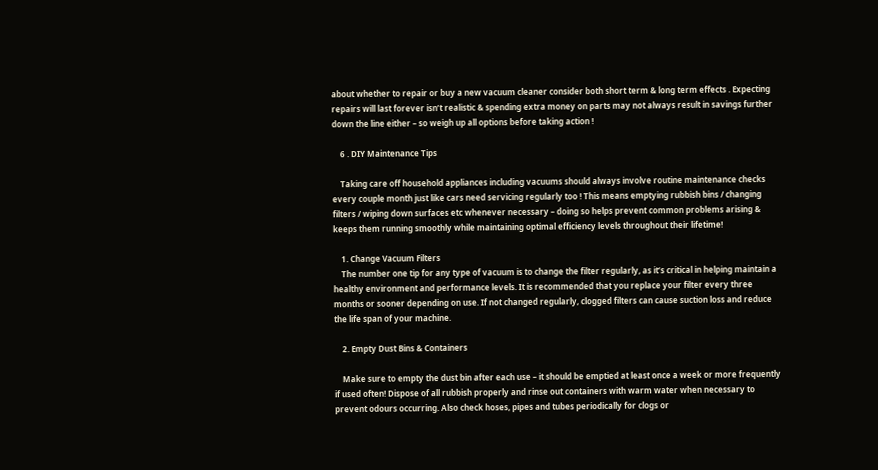about whether to repair or buy a new vacuum cleaner consider both short term & long term effects . Expecting repairs will last forever isn’t realistic & spending extra money on parts may not always result in savings further down the line either – so weigh up all options before taking action !

    6 . DIY Maintenance Tips

    Taking care off household appliances including vacuums should always involve routine maintenance checks every couple month just like cars need servicing regularly too ! This means emptying rubbish bins / changing filters / wiping down surfaces etc whenever necessary – doing so helps prevent common problems arising & keeps them running smoothly while maintaining optimal efficiency levels throughout their lifetime!

    1. Change Vacuum Filters
    The number one tip for any type of vacuum is to change the filter regularly, as it’s critical in helping maintain a healthy environment and performance levels. It is recommended that you replace your filter every three months or sooner depending on use. If not changed regularly, clogged filters can cause suction loss and reduce the life span of your machine.

    2. Empty Dust Bins & Containers

    Make sure to empty the dust bin after each use – it should be emptied at least once a week or more frequently if used often! Dispose of all rubbish properly and rinse out containers with warm water when necessary to prevent odours occurring. Also check hoses, pipes and tubes periodically for clogs or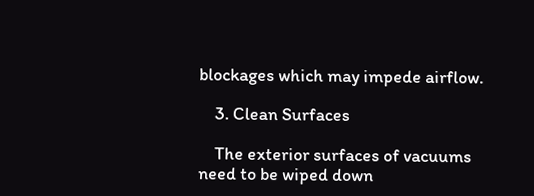blockages which may impede airflow.

    3. Clean Surfaces

    The exterior surfaces of vacuums need to be wiped down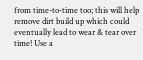from time-to-time too; this will help remove dirt build up which could eventually lead to wear & tear over time! Use a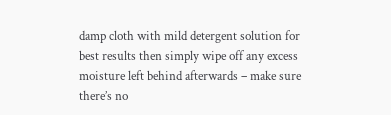damp cloth with mild detergent solution for best results then simply wipe off any excess moisture left behind afterwards – make sure there’s no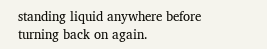standing liquid anywhere before turning back on again.